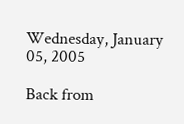Wednesday, January 05, 2005

Back from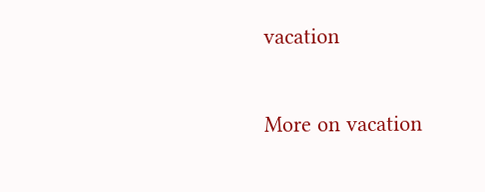vacation

More on vacation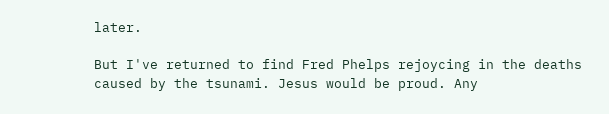later.

But I've returned to find Fred Phelps rejoycing in the deaths caused by the tsunami. Jesus would be proud. Any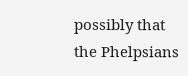possibly that the Phelpsians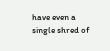have even a single shred of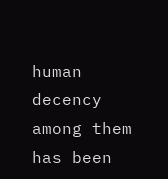human decency among them has been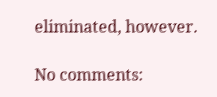eliminated, however.

No comments: